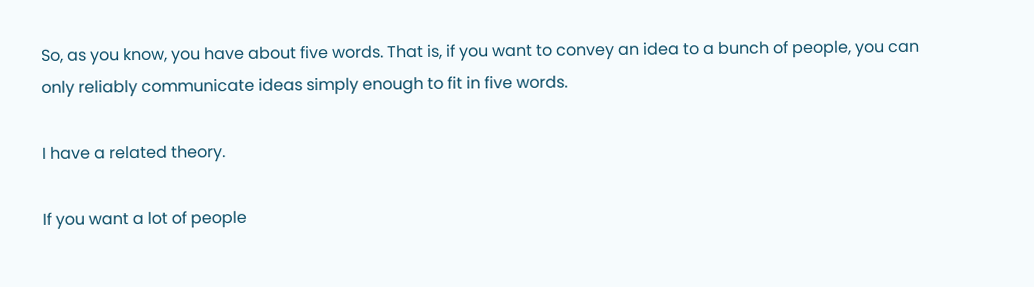So, as you know, you have about five words. That is, if you want to convey an idea to a bunch of people, you can only reliably communicate ideas simply enough to fit in five words.

I have a related theory.

If you want a lot of people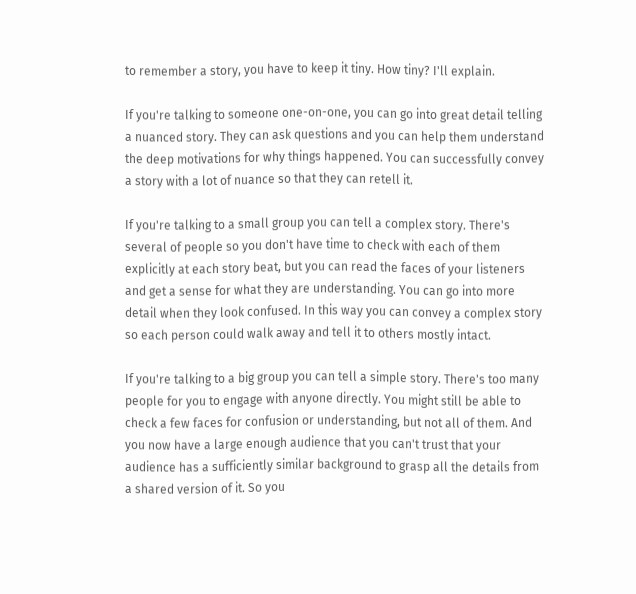to remember a story, you have to keep it tiny. How tiny? I'll explain.

If you're talking to someone one-on-one, you can go into great detail telling a nuanced story. They can ask questions and you can help them understand the deep motivations for why things happened. You can successfully convey a story with a lot of nuance so that they can retell it.

If you're talking to a small group you can tell a complex story. There's several of people so you don't have time to check with each of them explicitly at each story beat, but you can read the faces of your listeners and get a sense for what they are understanding. You can go into more detail when they look confused. In this way you can convey a complex story so each person could walk away and tell it to others mostly intact.

If you're talking to a big group you can tell a simple story. There's too many people for you to engage with anyone directly. You might still be able to check a few faces for confusion or understanding, but not all of them. And you now have a large enough audience that you can't trust that your audience has a sufficiently similar background to grasp all the details from a shared version of it. So you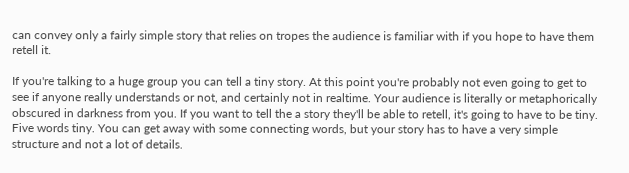can convey only a fairly simple story that relies on tropes the audience is familiar with if you hope to have them retell it.

If you're talking to a huge group you can tell a tiny story. At this point you're probably not even going to get to see if anyone really understands or not, and certainly not in realtime. Your audience is literally or metaphorically obscured in darkness from you. If you want to tell the a story they'll be able to retell, it's going to have to be tiny. Five words tiny. You can get away with some connecting words, but your story has to have a very simple structure and not a lot of details.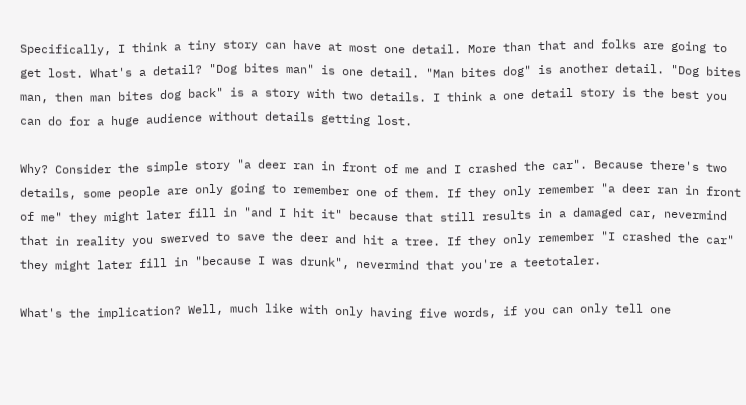Specifically, I think a tiny story can have at most one detail. More than that and folks are going to get lost. What's a detail? "Dog bites man" is one detail. "Man bites dog" is another detail. "Dog bites man, then man bites dog back" is a story with two details. I think a one detail story is the best you can do for a huge audience without details getting lost.

Why? Consider the simple story "a deer ran in front of me and I crashed the car". Because there's two details, some people are only going to remember one of them. If they only remember "a deer ran in front of me" they might later fill in "and I hit it" because that still results in a damaged car, nevermind that in reality you swerved to save the deer and hit a tree. If they only remember "I crashed the car" they might later fill in "because I was drunk", nevermind that you're a teetotaler.

What's the implication? Well, much like with only having five words, if you can only tell one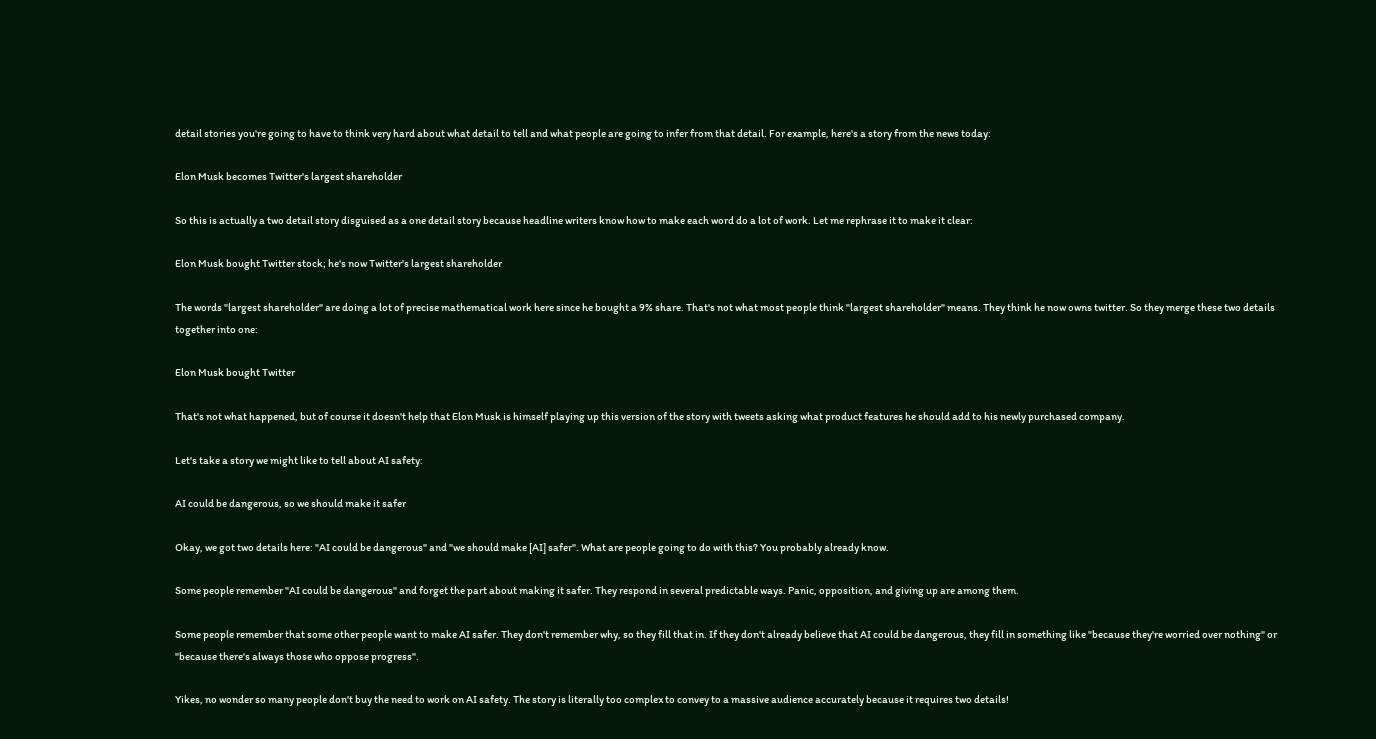detail stories you're going to have to think very hard about what detail to tell and what people are going to infer from that detail. For example, here's a story from the news today:

Elon Musk becomes Twitter's largest shareholder

So this is actually a two detail story disguised as a one detail story because headline writers know how to make each word do a lot of work. Let me rephrase it to make it clear:

Elon Musk bought Twitter stock; he's now Twitter's largest shareholder

The words "largest shareholder" are doing a lot of precise mathematical work here since he bought a 9% share. That's not what most people think "largest shareholder" means. They think he now owns twitter. So they merge these two details together into one:

Elon Musk bought Twitter

That's not what happened, but of course it doesn't help that Elon Musk is himself playing up this version of the story with tweets asking what product features he should add to his newly purchased company.

Let's take a story we might like to tell about AI safety:

AI could be dangerous, so we should make it safer

Okay, we got two details here: "AI could be dangerous" and "we should make [AI] safer". What are people going to do with this? You probably already know.

Some people remember "AI could be dangerous" and forget the part about making it safer. They respond in several predictable ways. Panic, opposition, and giving up are among them.

Some people remember that some other people want to make AI safer. They don't remember why, so they fill that in. If they don't already believe that AI could be dangerous, they fill in something like "because they're worried over nothing" or "because there's always those who oppose progress".

Yikes, no wonder so many people don't buy the need to work on AI safety. The story is literally too complex to convey to a massive audience accurately because it requires two details!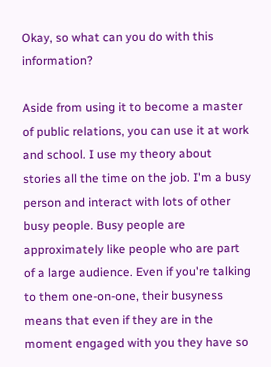Okay, so what can you do with this information?

Aside from using it to become a master of public relations, you can use it at work and school. I use my theory about stories all the time on the job. I'm a busy person and interact with lots of other busy people. Busy people are approximately like people who are part of a large audience. Even if you're talking to them one-on-one, their busyness means that even if they are in the moment engaged with you they have so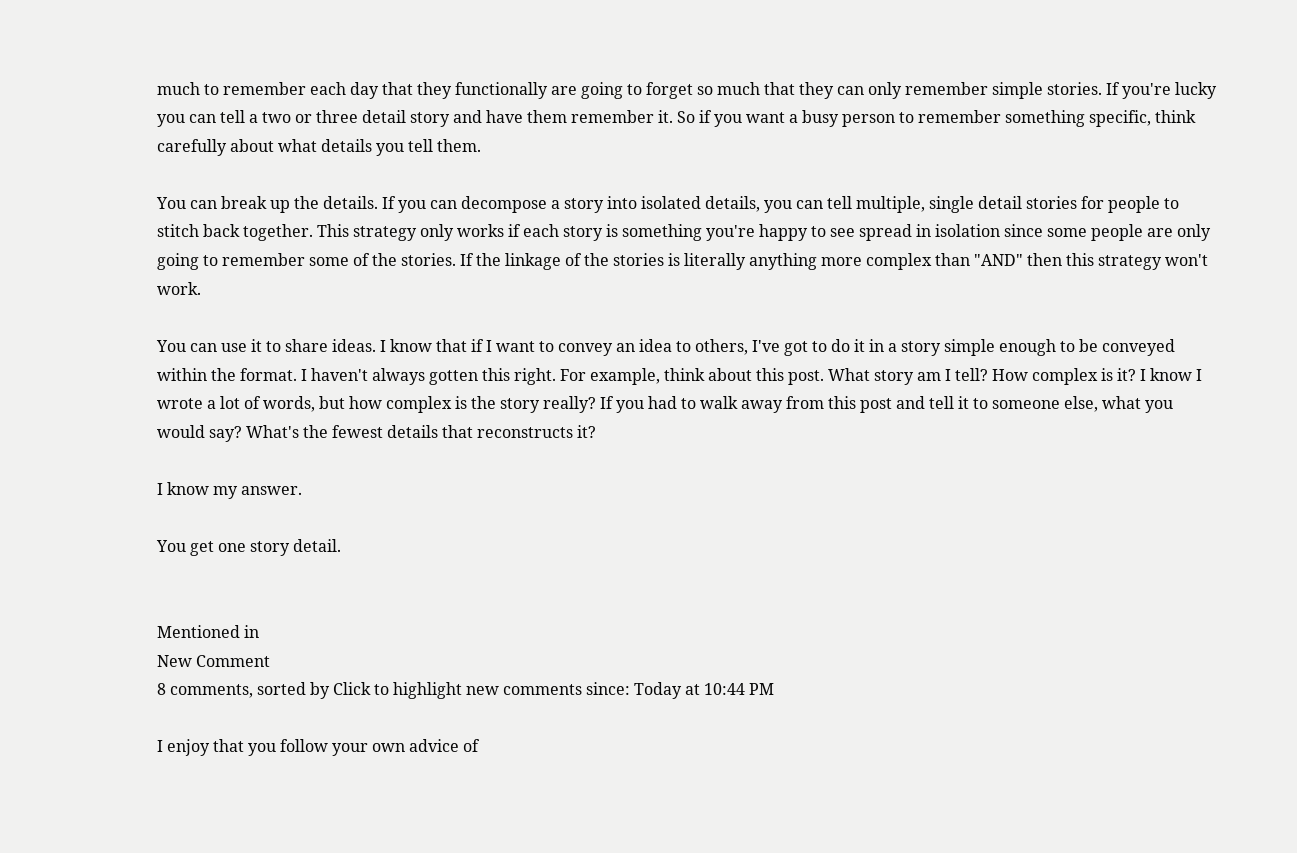much to remember each day that they functionally are going to forget so much that they can only remember simple stories. If you're lucky you can tell a two or three detail story and have them remember it. So if you want a busy person to remember something specific, think carefully about what details you tell them.

You can break up the details. If you can decompose a story into isolated details, you can tell multiple, single detail stories for people to stitch back together. This strategy only works if each story is something you're happy to see spread in isolation since some people are only going to remember some of the stories. If the linkage of the stories is literally anything more complex than "AND" then this strategy won't work.

You can use it to share ideas. I know that if I want to convey an idea to others, I've got to do it in a story simple enough to be conveyed within the format. I haven't always gotten this right. For example, think about this post. What story am I tell? How complex is it? I know I wrote a lot of words, but how complex is the story really? If you had to walk away from this post and tell it to someone else, what you would say? What's the fewest details that reconstructs it?

I know my answer.

You get one story detail.


Mentioned in
New Comment
8 comments, sorted by Click to highlight new comments since: Today at 10:44 PM

I enjoy that you follow your own advice of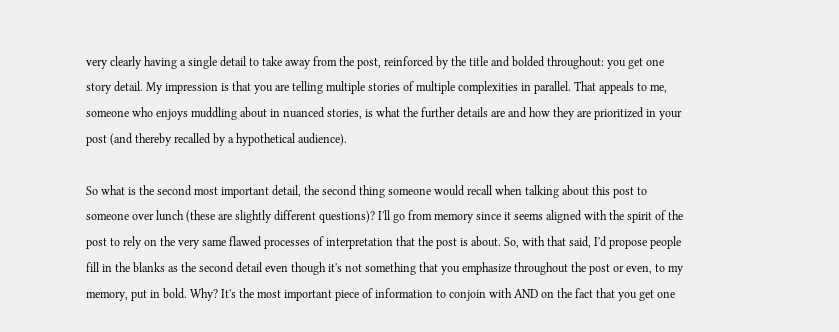very clearly having a single detail to take away from the post, reinforced by the title and bolded throughout: you get one story detail. My impression is that you are telling multiple stories of multiple complexities in parallel. That appeals to me, someone who enjoys muddling about in nuanced stories, is what the further details are and how they are prioritized in your post (and thereby recalled by a hypothetical audience).

So what is the second most important detail, the second thing someone would recall when talking about this post to someone over lunch (these are slightly different questions)? I'll go from memory since it seems aligned with the spirit of the post to rely on the very same flawed processes of interpretation that the post is about. So, with that said, I'd propose people fill in the blanks as the second detail even though it's not something that you emphasize throughout the post or even, to my memory, put in bold. Why? It's the most important piece of information to conjoin with AND on the fact that you get one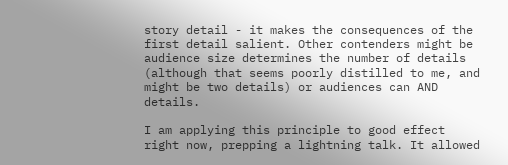story detail - it makes the consequences of the first detail salient. Other contenders might be audience size determines the number of details (although that seems poorly distilled to me, and might be two details) or audiences can AND details.

I am applying this principle to good effect right now, prepping a lightning talk. It allowed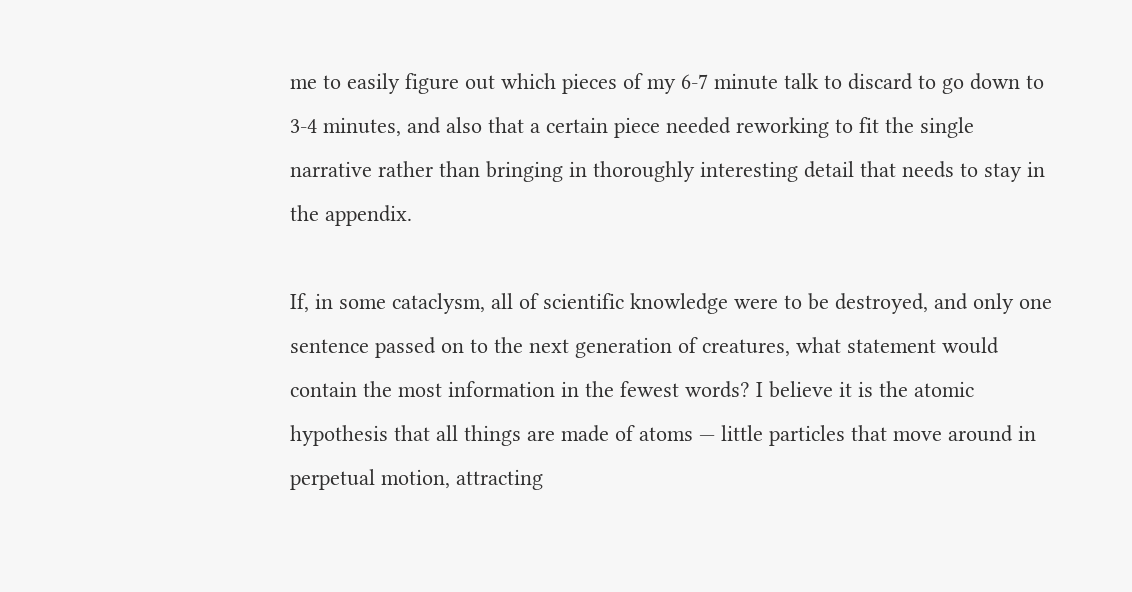me to easily figure out which pieces of my 6-7 minute talk to discard to go down to 3-4 minutes, and also that a certain piece needed reworking to fit the single narrative rather than bringing in thoroughly interesting detail that needs to stay in the appendix.

If, in some cataclysm, all of scientific knowledge were to be destroyed, and only one sentence passed on to the next generation of creatures, what statement would contain the most information in the fewest words? I believe it is the atomic hypothesis that all things are made of atoms — little particles that move around in perpetual motion, attracting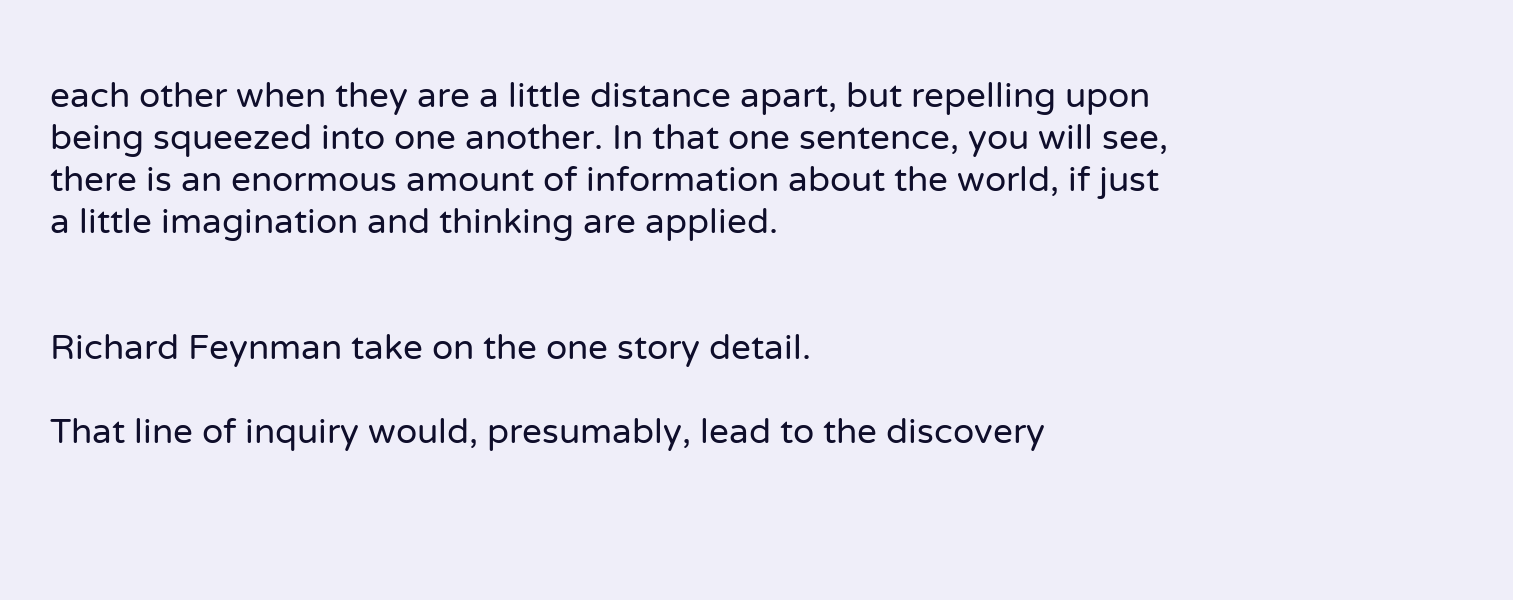each other when they are a little distance apart, but repelling upon being squeezed into one another. In that one sentence, you will see, there is an enormous amount of information about the world, if just a little imagination and thinking are applied.


Richard Feynman take on the one story detail.

That line of inquiry would, presumably, lead to the discovery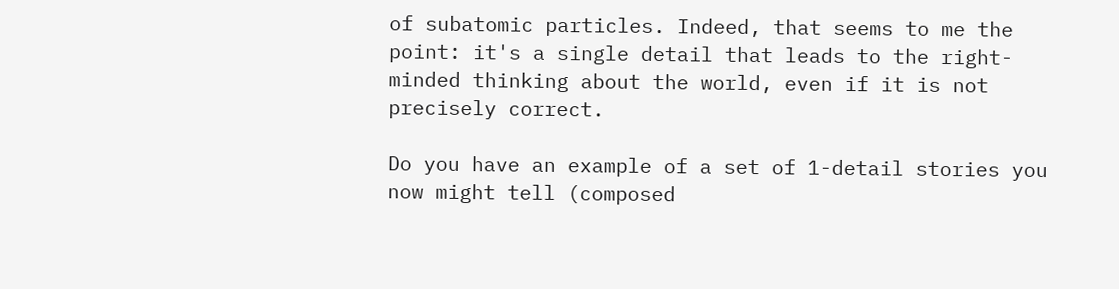of subatomic particles. Indeed, that seems to me the point: it's a single detail that leads to the right-minded thinking about the world, even if it is not precisely correct.

Do you have an example of a set of 1-detail stories you now might tell (composed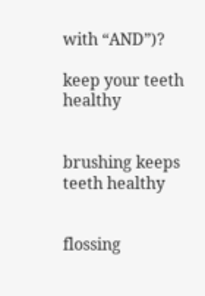with “AND”)?

keep your teeth healthy


brushing keeps teeth healthy


flossing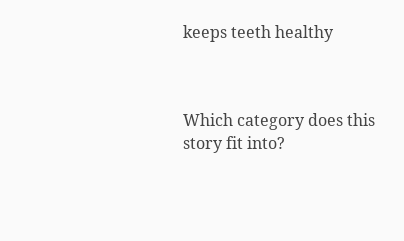keeps teeth healthy



Which category does this story fit into?